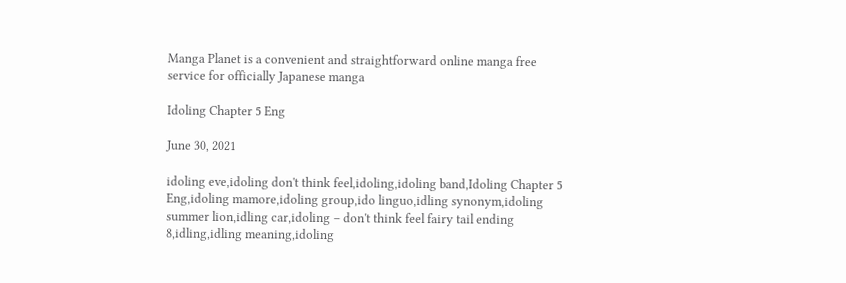Manga Planet is a convenient and straightforward online manga free service for officially Japanese manga

Idoling Chapter 5 Eng

June 30, 2021

idoling eve,idoling don't think feel,idoling,idoling band,Idoling Chapter 5 Eng,idoling mamore,idoling group,ido linguo,idling synonym,idoling summer lion,idling car,idoling – don't think feel fairy tail ending 8,idling,idling meaning,idoling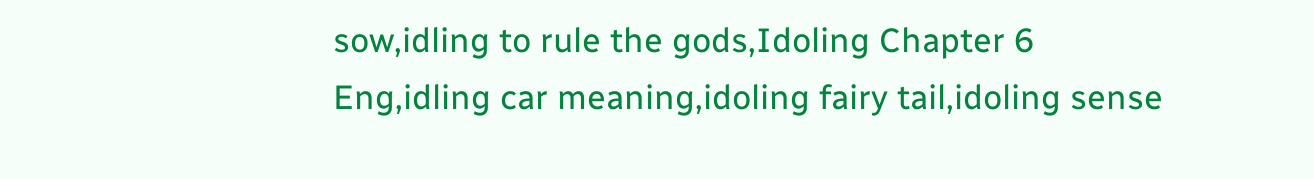sow,idling to rule the gods,Idoling Chapter 6 Eng,idling car meaning,idoling fairy tail,idoling sense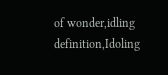of wonder,idling definition,Idoling